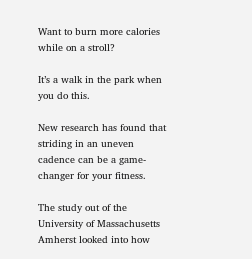Want to burn more calories while on a stroll?

It’s a walk in the park when you do this.

New research has found that striding in an uneven cadence can be a game-changer for your fitness.

The study out of the University of Massachusetts Amherst looked into how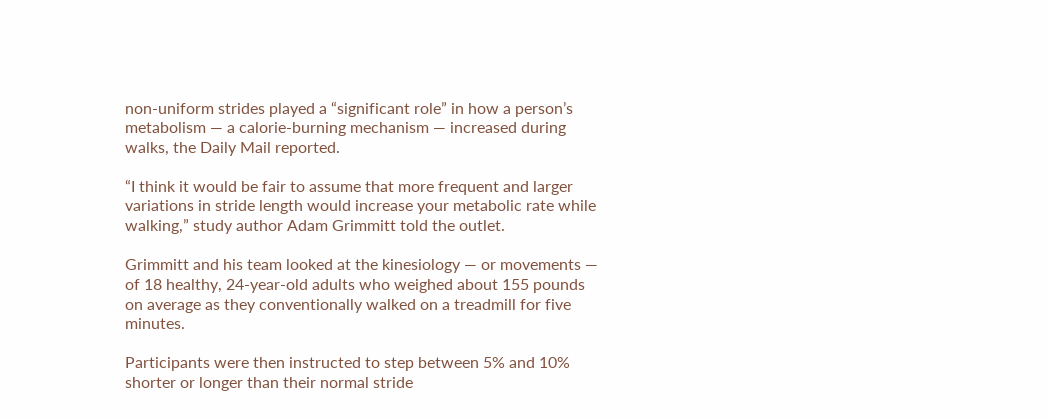non-uniform strides played a “significant role” in how a person’s metabolism — a calorie-burning mechanism — increased during walks, the Daily Mail reported.

“I think it would be fair to assume that more frequent and larger variations in stride length would increase your metabolic rate while walking,” study author Adam Grimmitt told the outlet.

Grimmitt and his team looked at the kinesiology — or movements — of 18 healthy, 24-year-old adults who weighed about 155 pounds on average as they conventionally walked on a treadmill for five minutes.

Participants were then instructed to step between 5% and 10% shorter or longer than their normal stride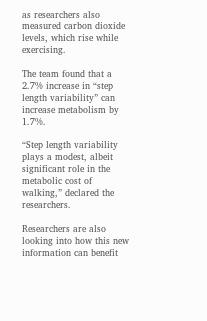as researchers also measured carbon dioxide levels, which rise while exercising.

The team found that a 2.7% increase in “step length variability” can increase metabolism by 1.7%.

“Step length variability plays a modest, albeit significant role in the metabolic cost of walking,” declared the researchers.

Researchers are also looking into how this new information can benefit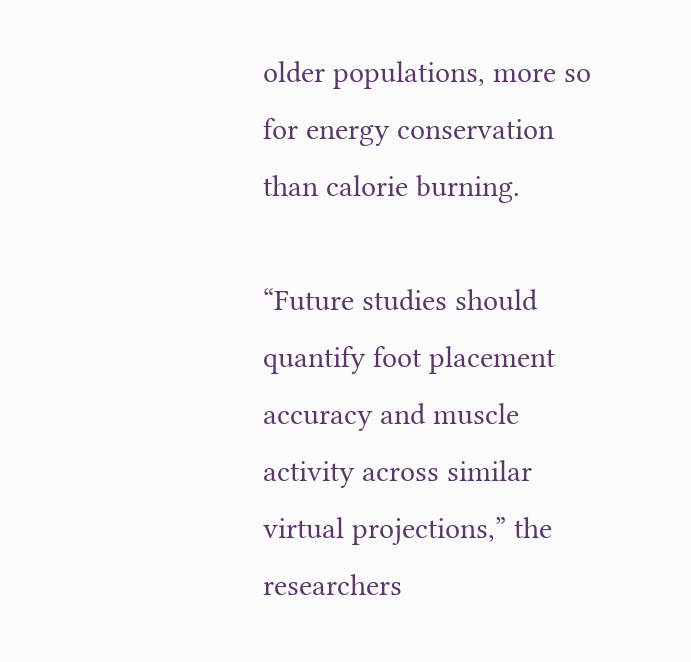older populations, more so for energy conservation than calorie burning.

“Future studies should quantify foot placement accuracy and muscle activity across similar virtual projections,” the researchers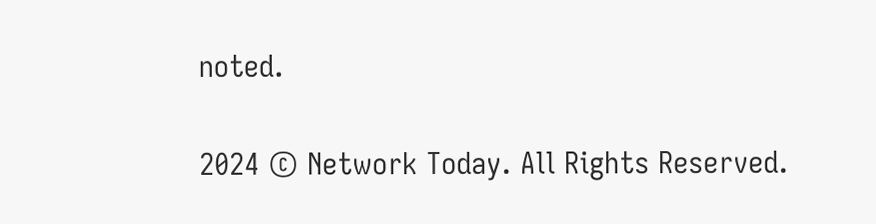noted.

2024 © Network Today. All Rights Reserved.